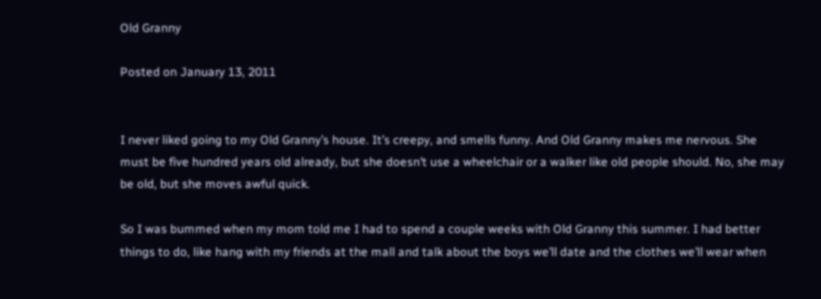Old Granny

Posted on January 13, 2011


I never liked going to my Old Granny’s house. It’s creepy, and smells funny. And Old Granny makes me nervous. She must be five hundred years old already, but she doesn’t use a wheelchair or a walker like old people should. No, she may be old, but she moves awful quick.

So I was bummed when my mom told me I had to spend a couple weeks with Old Granny this summer. I had better things to do, like hang with my friends at the mall and talk about the boys we’ll date and the clothes we’ll wear when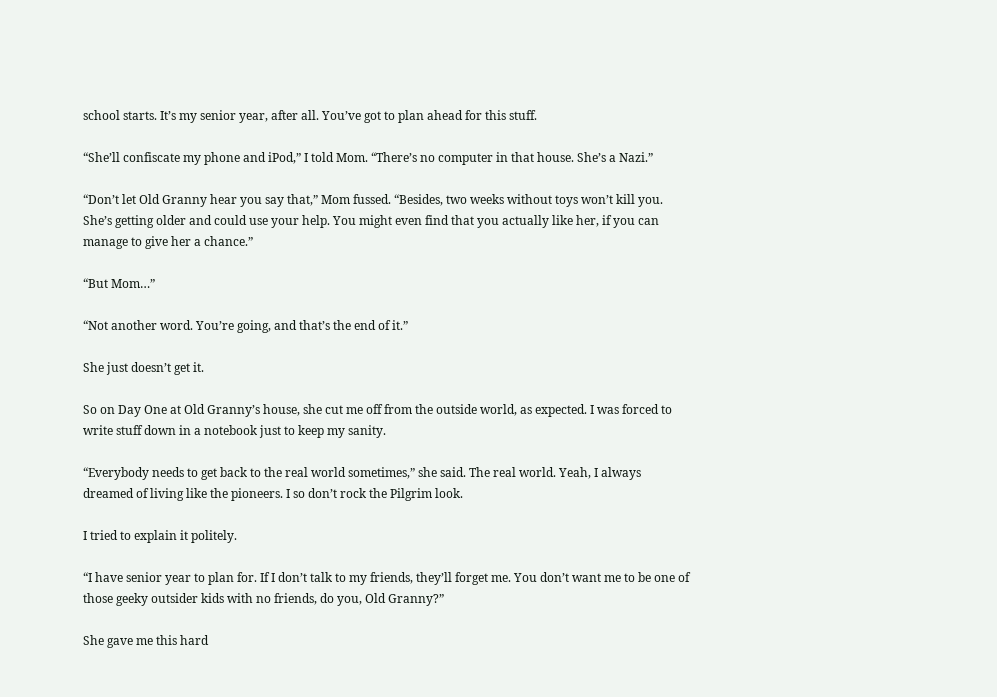school starts. It’s my senior year, after all. You’ve got to plan ahead for this stuff.

“She’ll confiscate my phone and iPod,” I told Mom. “There’s no computer in that house. She’s a Nazi.”

“Don’t let Old Granny hear you say that,” Mom fussed. “Besides, two weeks without toys won’t kill you. She’s getting older and could use your help. You might even find that you actually like her, if you can manage to give her a chance.”

“But Mom…”

“Not another word. You’re going, and that’s the end of it.”

She just doesn’t get it.

So on Day One at Old Granny’s house, she cut me off from the outside world, as expected. I was forced to write stuff down in a notebook just to keep my sanity.

“Everybody needs to get back to the real world sometimes,” she said. The real world. Yeah, I always dreamed of living like the pioneers. I so don’t rock the Pilgrim look.

I tried to explain it politely.

“I have senior year to plan for. If I don’t talk to my friends, they’ll forget me. You don’t want me to be one of those geeky outsider kids with no friends, do you, Old Granny?”

She gave me this hard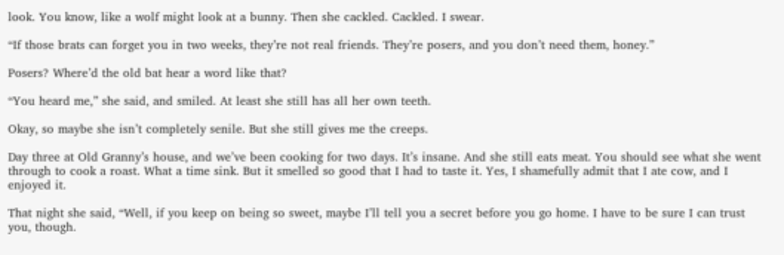look. You know, like a wolf might look at a bunny. Then she cackled. Cackled. I swear.

“If those brats can forget you in two weeks, they’re not real friends. They’re posers, and you don’t need them, honey.”

Posers? Where’d the old bat hear a word like that?

“You heard me,” she said, and smiled. At least she still has all her own teeth.

Okay, so maybe she isn’t completely senile. But she still gives me the creeps.

Day three at Old Granny’s house, and we’ve been cooking for two days. It’s insane. And she still eats meat. You should see what she went through to cook a roast. What a time sink. But it smelled so good that I had to taste it. Yes, I shamefully admit that I ate cow, and I enjoyed it.

That night she said, “Well, if you keep on being so sweet, maybe I’ll tell you a secret before you go home. I have to be sure I can trust you, though.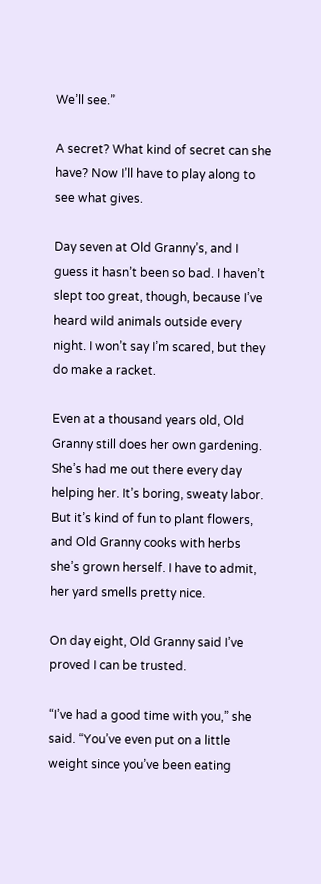We’ll see.”

A secret? What kind of secret can she have? Now I’ll have to play along to see what gives.

Day seven at Old Granny’s, and I guess it hasn’t been so bad. I haven’t slept too great, though, because I’ve heard wild animals outside every night. I won’t say I’m scared, but they do make a racket.

Even at a thousand years old, Old Granny still does her own gardening. She’s had me out there every day helping her. It’s boring, sweaty labor. But it’s kind of fun to plant flowers, and Old Granny cooks with herbs she’s grown herself. I have to admit, her yard smells pretty nice.

On day eight, Old Granny said I’ve proved I can be trusted.

“I’ve had a good time with you,” she said. “You’ve even put on a little weight since you’ve been eating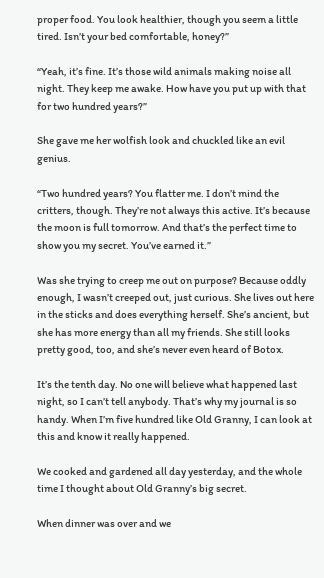proper food. You look healthier, though you seem a little tired. Isn’t your bed comfortable, honey?”

“Yeah, it’s fine. It’s those wild animals making noise all night. They keep me awake. How have you put up with that for two hundred years?”

She gave me her wolfish look and chuckled like an evil genius.

“Two hundred years? You flatter me. I don’t mind the critters, though. They’re not always this active. It’s because the moon is full tomorrow. And that’s the perfect time to show you my secret. You’ve earned it.”

Was she trying to creep me out on purpose? Because oddly enough, I wasn’t creeped out, just curious. She lives out here in the sticks and does everything herself. She’s ancient, but she has more energy than all my friends. She still looks pretty good, too, and she’s never even heard of Botox.

It’s the tenth day. No one will believe what happened last night, so I can’t tell anybody. That’s why my journal is so handy. When I’m five hundred like Old Granny, I can look at this and know it really happened.

We cooked and gardened all day yesterday, and the whole time I thought about Old Granny’s big secret.

When dinner was over and we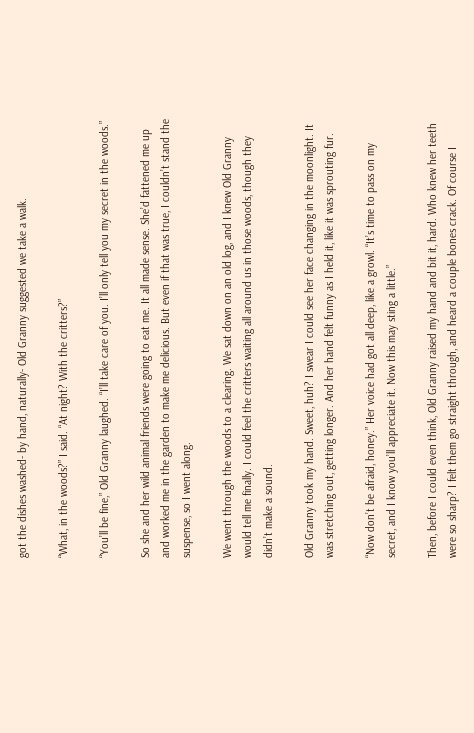got the dishes washed- by hand, naturally- Old Granny suggested we take a walk.

“What, in the woods?” I said. “At night? With the critters?”

“You’ll be fine,” Old Granny laughed. “I’ll take care of you. I’ll only tell you my secret in the woods.”

So she and her wild animal friends were going to eat me. It all made sense. She’d fattened me up and worked me in the garden to make me delicious. But even if that was true, I couldn’t stand the suspense, so I went along.

We went through the woods to a clearing. We sat down on an old log, and I knew Old Granny would tell me finally. I could feel the critters waiting all around us in those woods, though they didn’t make a sound.

Old Granny took my hand. Sweet, huh? I swear I could see her face changing in the moonlight. It was stretching out, getting longer. And her hand felt funny as I held it, like it was sprouting fur.

“Now don’t be afraid, honey.” Her voice had got all deep, like a growl. “It’s time to pass on my secret, and I know you’ll appreciate it. Now this may sting a little.”

Then, before I could even think, Old Granny raised my hand and bit it, hard. Who knew her teeth were so sharp? I felt them go straight through, and heard a couple bones crack. Of course I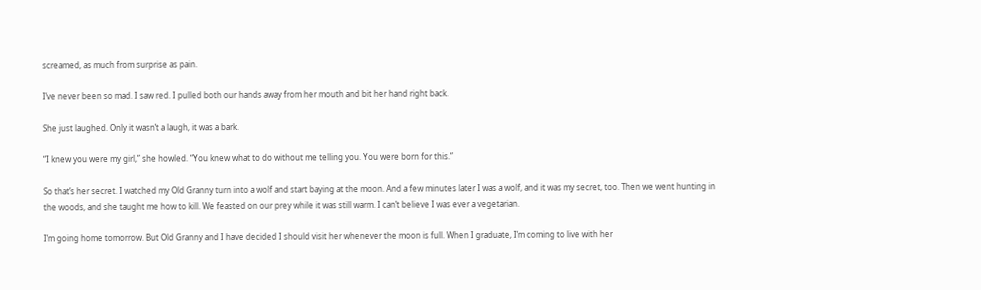screamed, as much from surprise as pain.

I’ve never been so mad. I saw red. I pulled both our hands away from her mouth and bit her hand right back.

She just laughed. Only it wasn’t a laugh, it was a bark.

“I knew you were my girl,” she howled. “You knew what to do without me telling you. You were born for this.”

So that’s her secret. I watched my Old Granny turn into a wolf and start baying at the moon. And a few minutes later I was a wolf, and it was my secret, too. Then we went hunting in the woods, and she taught me how to kill. We feasted on our prey while it was still warm. I can’t believe I was ever a vegetarian.

I’m going home tomorrow. But Old Granny and I have decided I should visit her whenever the moon is full. When I graduate, I’m coming to live with her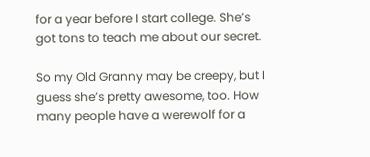for a year before I start college. She’s got tons to teach me about our secret.

So my Old Granny may be creepy, but I guess she’s pretty awesome, too. How many people have a werewolf for a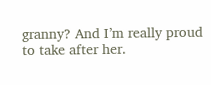granny? And I’m really proud to take after her.